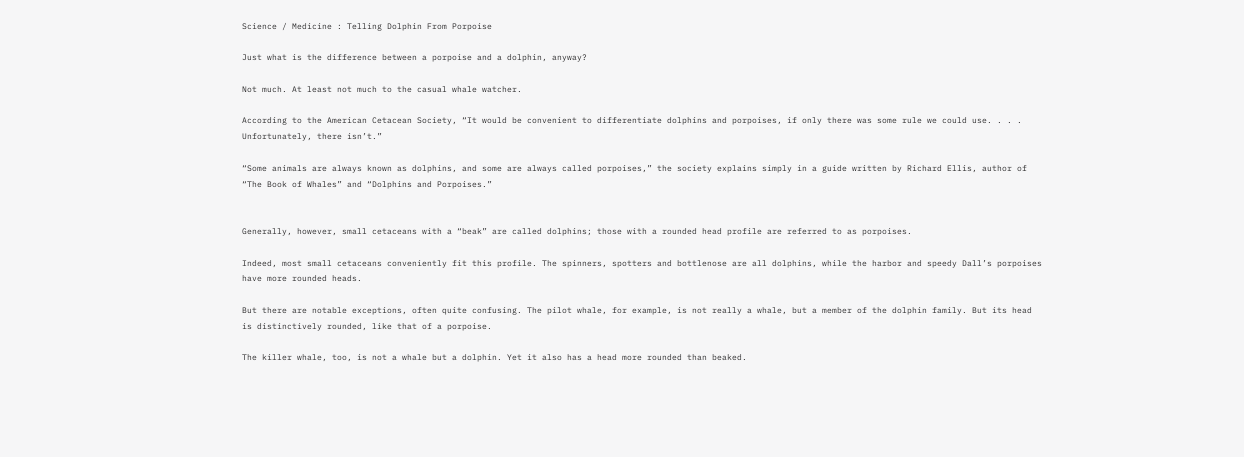Science / Medicine : Telling Dolphin From Porpoise

Just what is the difference between a porpoise and a dolphin, anyway?

Not much. At least not much to the casual whale watcher.

According to the American Cetacean Society, “It would be convenient to differentiate dolphins and porpoises, if only there was some rule we could use. . . . Unfortunately, there isn’t.”

“Some animals are always known as dolphins, and some are always called porpoises,” the society explains simply in a guide written by Richard Ellis, author of “The Book of Whales” and “Dolphins and Porpoises.”


Generally, however, small cetaceans with a “beak” are called dolphins; those with a rounded head profile are referred to as porpoises.

Indeed, most small cetaceans conveniently fit this profile. The spinners, spotters and bottlenose are all dolphins, while the harbor and speedy Dall’s porpoises have more rounded heads.

But there are notable exceptions, often quite confusing. The pilot whale, for example, is not really a whale, but a member of the dolphin family. But its head is distinctively rounded, like that of a porpoise.

The killer whale, too, is not a whale but a dolphin. Yet it also has a head more rounded than beaked.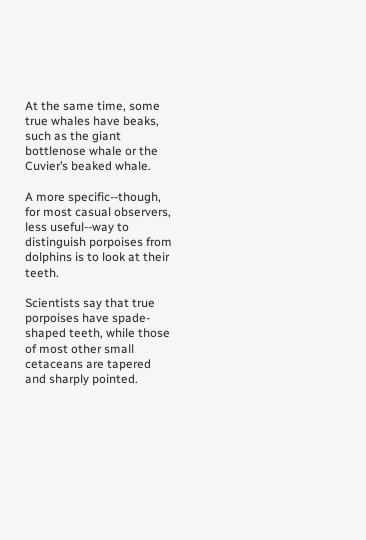At the same time, some true whales have beaks, such as the giant bottlenose whale or the Cuvier’s beaked whale.

A more specific--though, for most casual observers, less useful--way to distinguish porpoises from dolphins is to look at their teeth.

Scientists say that true porpoises have spade-shaped teeth, while those of most other small cetaceans are tapered and sharply pointed.